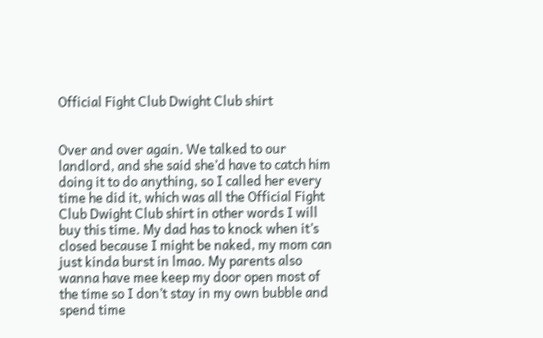Official Fight Club Dwight Club shirt


Over and over again. We talked to our landlord, and she said she’d have to catch him doing it to do anything, so I called her every time he did it, which was all the Official Fight Club Dwight Club shirt in other words I will buy this time. My dad has to knock when it’s closed because I might be naked, my mom can just kinda burst in lmao. My parents also wanna have mee keep my door open most of the time so I don’t stay in my own bubble and spend time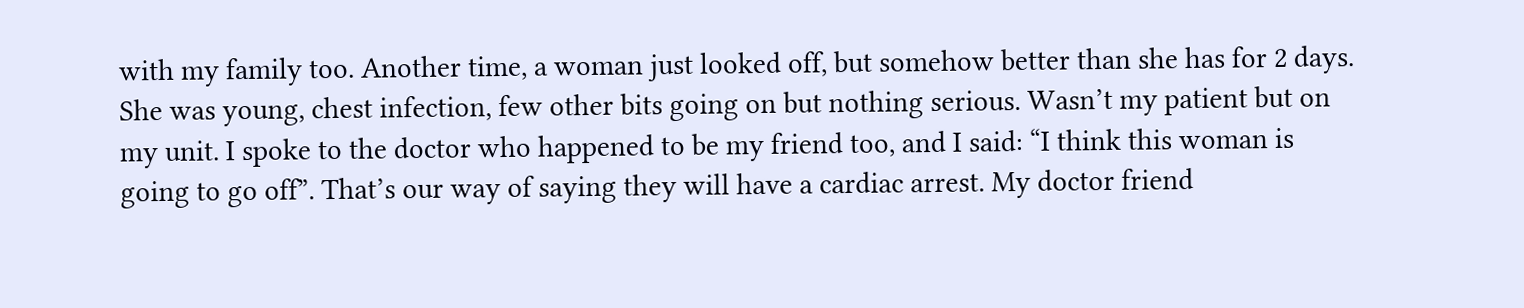with my family too. Another time, a woman just looked off, but somehow better than she has for 2 days. She was young, chest infection, few other bits going on but nothing serious. Wasn’t my patient but on my unit. I spoke to the doctor who happened to be my friend too, and I said: “I think this woman is going to go off”. That’s our way of saying they will have a cardiac arrest. My doctor friend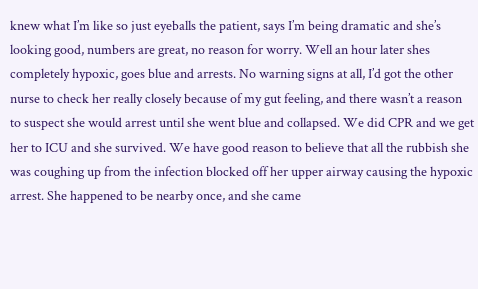knew what I’m like so just eyeballs the patient, says I’m being dramatic and she’s looking good, numbers are great, no reason for worry. Well an hour later shes completely hypoxic, goes blue and arrests. No warning signs at all, I’d got the other nurse to check her really closely because of my gut feeling, and there wasn’t a reason to suspect she would arrest until she went blue and collapsed. We did CPR and we get her to ICU and she survived. We have good reason to believe that all the rubbish she was coughing up from the infection blocked off her upper airway causing the hypoxic arrest. She happened to be nearby once, and she came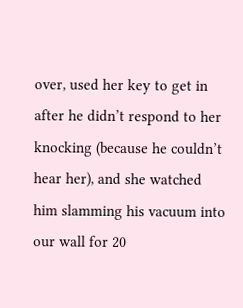over, used her key to get in after he didn’t respond to her knocking (because he couldn’t hear her), and she watched him slamming his vacuum into our wall for 20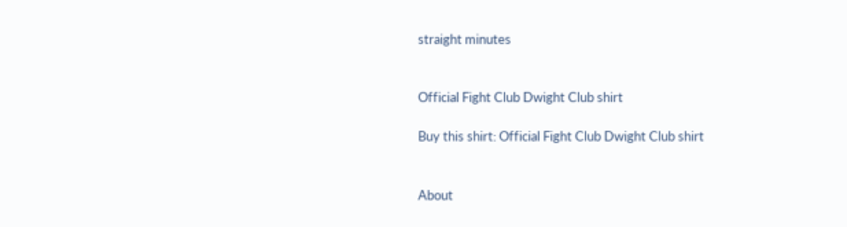straight minutes


Official Fight Club Dwight Club shirt

Buy this shirt: Official Fight Club Dwight Club shirt


About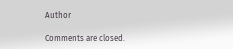Author

Comments are closed.